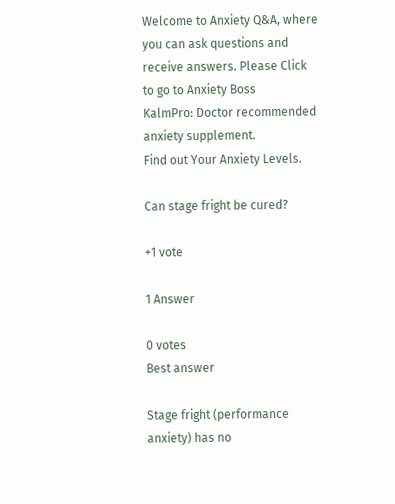Welcome to Anxiety Q&A, where you can ask questions and receive answers. Please Click to go to Anxiety Boss
KalmPro: Doctor recommended anxiety supplement.
Find out Your Anxiety Levels.

Can stage fright be cured?

+1 vote

1 Answer

0 votes
Best answer

Stage fright (performance anxiety) has no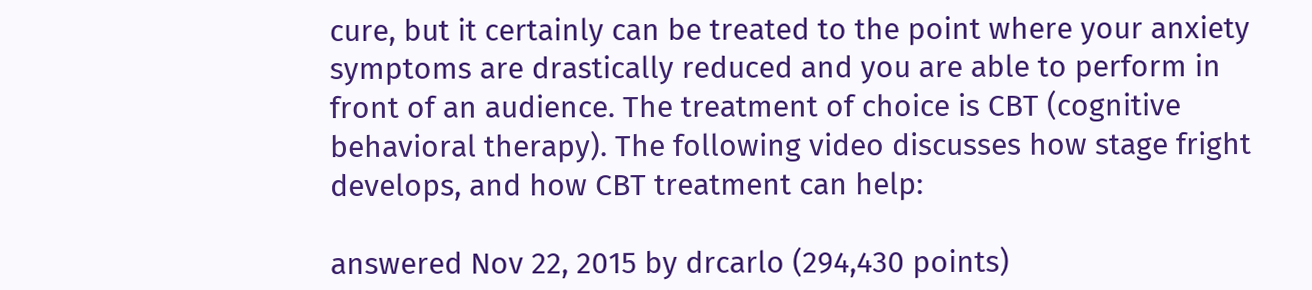cure, but it certainly can be treated to the point where your anxiety symptoms are drastically reduced and you are able to perform in front of an audience. The treatment of choice is CBT (cognitive behavioral therapy). The following video discusses how stage fright develops, and how CBT treatment can help:

answered Nov 22, 2015 by drcarlo (294,430 points)